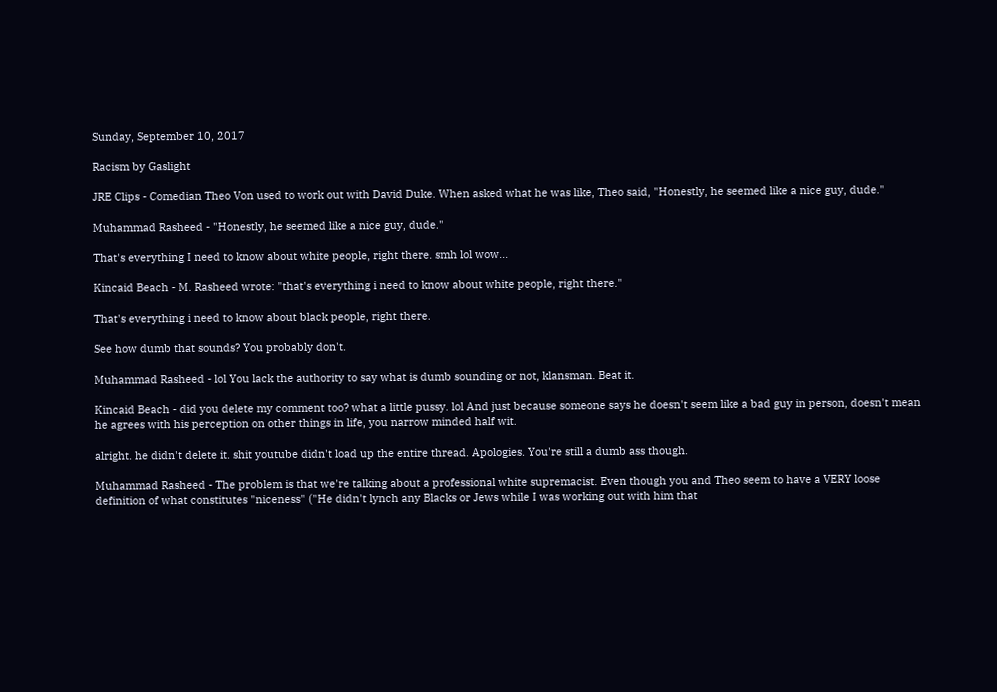Sunday, September 10, 2017

Racism by Gaslight

JRE Clips - Comedian Theo Von used to work out with David Duke. When asked what he was like, Theo said, "Honestly, he seemed like a nice guy, dude."

Muhammad Rasheed - "Honestly, he seemed like a nice guy, dude."

That's everything I need to know about white people, right there. smh lol wow...

Kincaid Beach - M. Rasheed wrote: "that's everything i need to know about white people, right there."

That's everything i need to know about black people, right there.

See how dumb that sounds? You probably don't.

Muhammad Rasheed - lol You lack the authority to say what is dumb sounding or not, klansman. Beat it.

Kincaid Beach - did you delete my comment too? what a little pussy. lol And just because someone says he doesn't seem like a bad guy in person, doesn't mean he agrees with his perception on other things in life, you narrow minded half wit.

alright. he didn't delete it. shit youtube didn't load up the entire thread. Apologies. You're still a dumb ass though.

Muhammad Rasheed - The problem is that we're talking about a professional white supremacist. Even though you and Theo seem to have a VERY loose definition of what constitutes "niceness" ("He didn't lynch any Blacks or Jews while I was working out with him that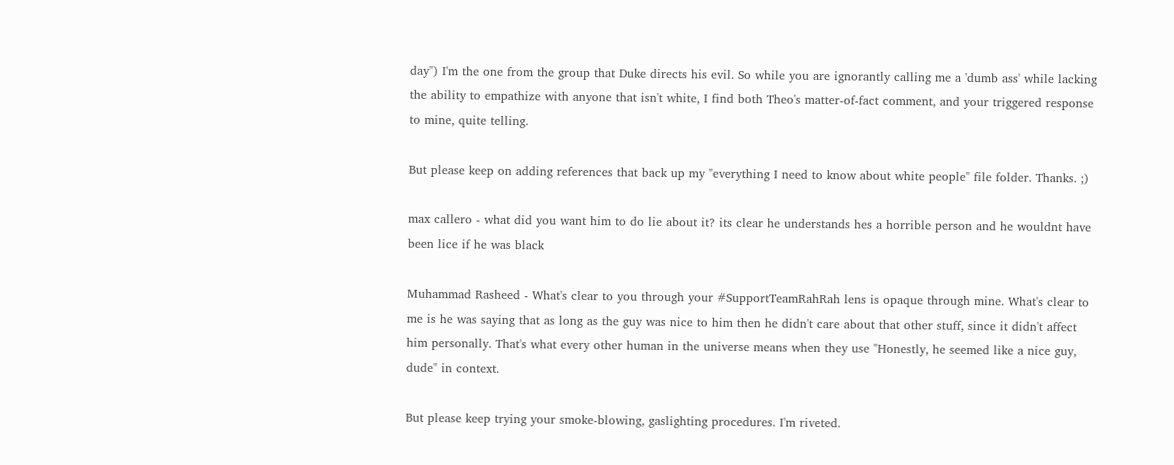day") I'm the one from the group that Duke directs his evil. So while you are ignorantly calling me a 'dumb ass' while lacking the ability to empathize with anyone that isn't white, I find both Theo's matter-of-fact comment, and your triggered response to mine, quite telling.

But please keep on adding references that back up my "everything I need to know about white people" file folder. Thanks. ;)

max callero - what did you want him to do lie about it? its clear he understands hes a horrible person and he wouldnt have been lice if he was black

Muhammad Rasheed - What's clear to you through your #SupportTeamRahRah lens is opaque through mine. What's clear to me is he was saying that as long as the guy was nice to him then he didn't care about that other stuff, since it didn't affect him personally. That's what every other human in the universe means when they use "Honestly, he seemed like a nice guy, dude" in context.

But please keep trying your smoke-blowing, gaslighting procedures. I'm riveted.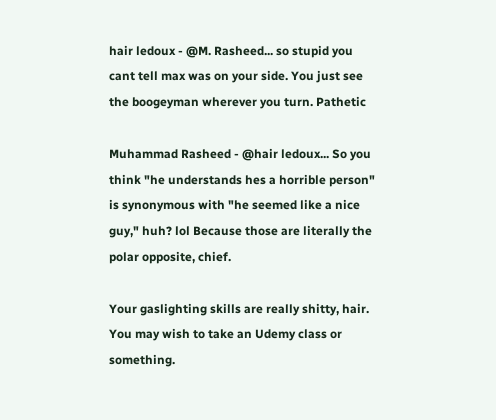hair ledoux - @M. Rasheed... so stupid you cant tell max was on your side. You just see the boogeyman wherever you turn. Pathetic

Muhammad Rasheed - @hair ledoux... So you think "he understands hes a horrible person" is synonymous with "he seemed like a nice guy," huh? lol Because those are literally the polar opposite, chief.

Your gaslighting skills are really shitty, hair. You may wish to take an Udemy class or something.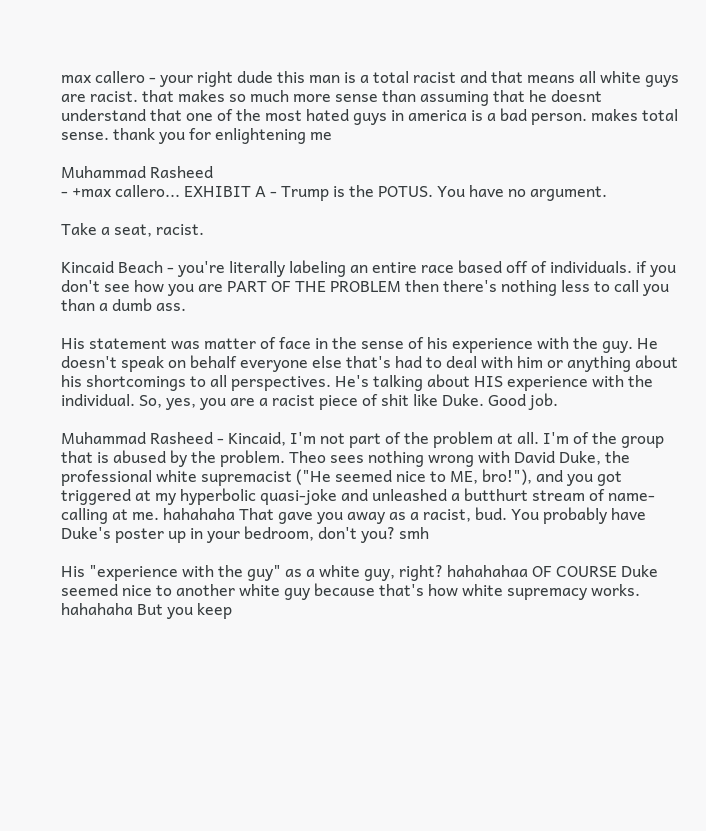max callero - your right dude this man is a total racist and that means all white guys are racist. that makes so much more sense than assuming that he doesnt understand that one of the most hated guys in america is a bad person. makes total sense. thank you for enlightening me

Muhammad Rasheed
- +max callero... EXHIBIT A - Trump is the POTUS. You have no argument.

Take a seat, racist.

Kincaid Beach - you're literally labeling an entire race based off of individuals. if you don't see how you are PART OF THE PROBLEM then there's nothing less to call you than a dumb ass.

His statement was matter of face in the sense of his experience with the guy. He doesn't speak on behalf everyone else that's had to deal with him or anything about his shortcomings to all perspectives. He's talking about HIS experience with the individual. So, yes, you are a racist piece of shit like Duke. Good job.

Muhammad Rasheed - Kincaid, I'm not part of the problem at all. I'm of the group that is abused by the problem. Theo sees nothing wrong with David Duke, the professional white supremacist ("He seemed nice to ME, bro!"), and you got triggered at my hyperbolic quasi-joke and unleashed a butthurt stream of name-calling at me. hahahaha That gave you away as a racist, bud. You probably have Duke's poster up in your bedroom, don't you? smh

His "experience with the guy" as a white guy, right? hahahahaa OF COURSE Duke seemed nice to another white guy because that's how white supremacy works. hahahaha But you keep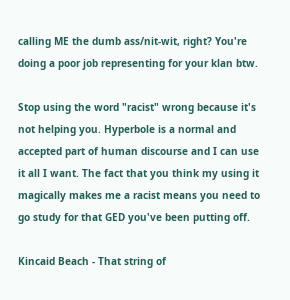calling ME the dumb ass/nit-wit, right? You're doing a poor job representing for your klan btw.

Stop using the word "racist" wrong because it's not helping you. Hyperbole is a normal and accepted part of human discourse and I can use it all I want. The fact that you think my using it magically makes me a racist means you need to go study for that GED you've been putting off.

Kincaid Beach - That string of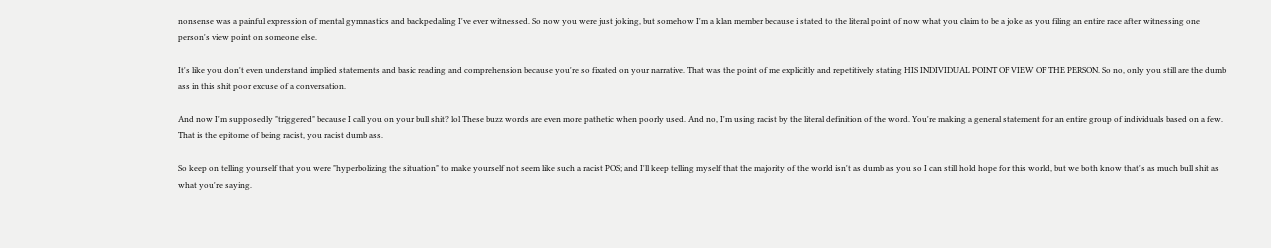nonsense was a painful expression of mental gymnastics and backpedaling I've ever witnessed. So now you were just joking, but somehow I'm a klan member because i stated to the literal point of now what you claim to be a joke as you filing an entire race after witnessing one person's view point on someone else.

It's like you don't even understand implied statements and basic reading and comprehension because you're so fixated on your narrative. That was the point of me explicitly and repetitively stating HIS INDIVIDUAL POINT OF VIEW OF THE PERSON. So no, only you still are the dumb ass in this shit poor excuse of a conversation.

And now I'm supposedly "triggered" because I call you on your bull shit? lol These buzz words are even more pathetic when poorly used. And no, I'm using racist by the literal definition of the word. You're making a general statement for an entire group of individuals based on a few. That is the epitome of being racist, you racist dumb ass.

So keep on telling yourself that you were "hyperbolizing the situation" to make yourself not seem like such a racist POS; and I'll keep telling myself that the majority of the world isn't as dumb as you so I can still hold hope for this world, but we both know that's as much bull shit as what you're saying.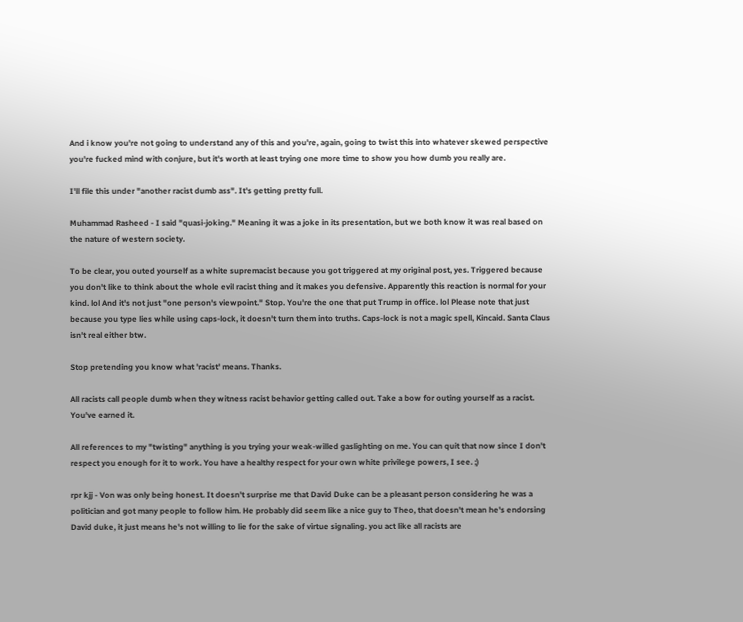And i know you're not going to understand any of this and you're, again, going to twist this into whatever skewed perspective you're fucked mind with conjure, but it's worth at least trying one more time to show you how dumb you really are.

I'll file this under "another racist dumb ass". It's getting pretty full.

Muhammad Rasheed - I said "quasi-joking." Meaning it was a joke in its presentation, but we both know it was real based on the nature of western society.

To be clear, you outed yourself as a white supremacist because you got triggered at my original post, yes. Triggered because you don't like to think about the whole evil racist thing and it makes you defensive. Apparently this reaction is normal for your kind. lol And it's not just "one person's viewpoint." Stop. You're the one that put Trump in office. lol Please note that just because you type lies while using caps-lock, it doesn't turn them into truths. Caps-lock is not a magic spell, Kincaid. Santa Claus isn't real either btw.

Stop pretending you know what 'racist' means. Thanks.

All racists call people dumb when they witness racist behavior getting called out. Take a bow for outing yourself as a racist. You've earned it.

All references to my "twisting" anything is you trying your weak-willed gaslighting on me. You can quit that now since I don't respect you enough for it to work. You have a healthy respect for your own white privilege powers, I see. ;)

rpr kjj - Von was only being honest. It doesn't surprise me that David Duke can be a pleasant person considering he was a politician and got many people to follow him. He probably did seem like a nice guy to Theo, that doesn't mean he's endorsing David duke, it just means he's not willing to lie for the sake of virtue signaling. you act like all racists are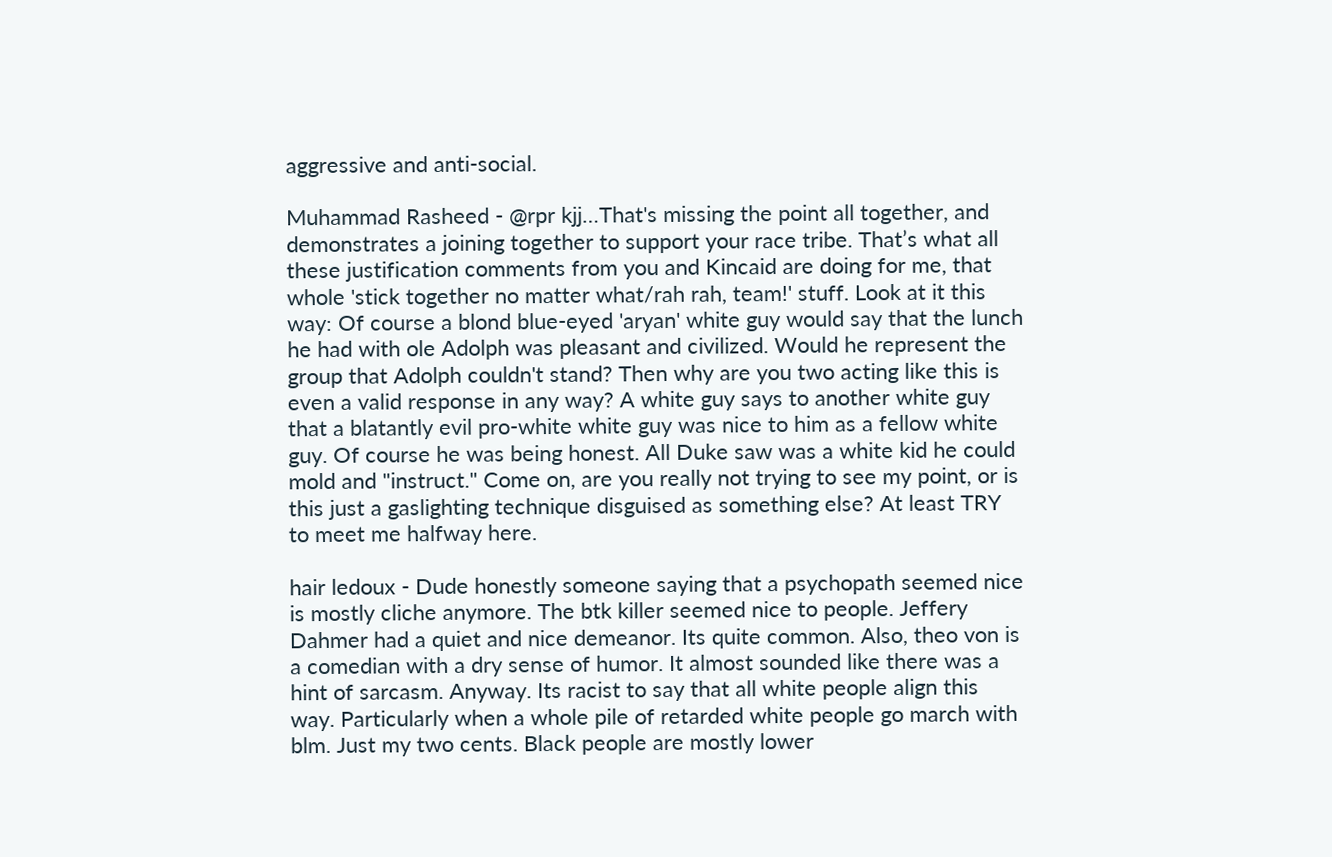aggressive and anti-social.

Muhammad Rasheed - @rpr kjj…That's missing the point all together, and demonstrates a joining together to support your race tribe. That’s what all these justification comments from you and Kincaid are doing for me, that whole 'stick together no matter what/rah rah, team!' stuff. Look at it this way: Of course a blond blue-eyed 'aryan' white guy would say that the lunch he had with ole Adolph was pleasant and civilized. Would he represent the group that Adolph couldn't stand? Then why are you two acting like this is even a valid response in any way? A white guy says to another white guy that a blatantly evil pro-white white guy was nice to him as a fellow white guy. Of course he was being honest. All Duke saw was a white kid he could mold and "instruct." Come on, are you really not trying to see my point, or is this just a gaslighting technique disguised as something else? At least TRY to meet me halfway here.

hair ledoux - Dude honestly someone saying that a psychopath seemed nice is mostly cliche anymore. The btk killer seemed nice to people. Jeffery Dahmer had a quiet and nice demeanor. Its quite common. Also, theo von is a comedian with a dry sense of humor. It almost sounded like there was a hint of sarcasm. Anyway. Its racist to say that all white people align this way. Particularly when a whole pile of retarded white people go march with blm. Just my two cents. Black people are mostly lower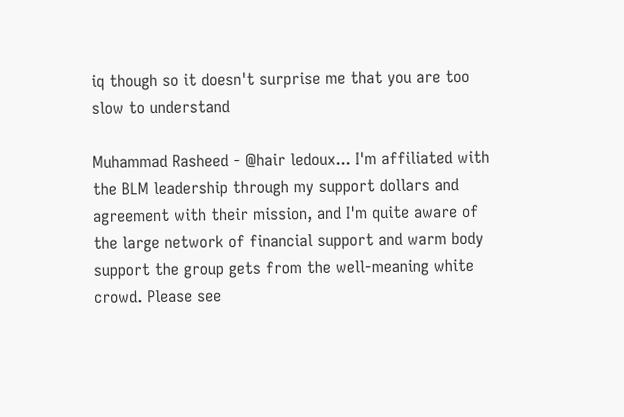iq though so it doesn't surprise me that you are too slow to understand

Muhammad Rasheed - @hair ledoux... I'm affiliated with the BLM leadership through my support dollars and agreement with their mission, and I'm quite aware of the large network of financial support and warm body support the group gets from the well-meaning white crowd. Please see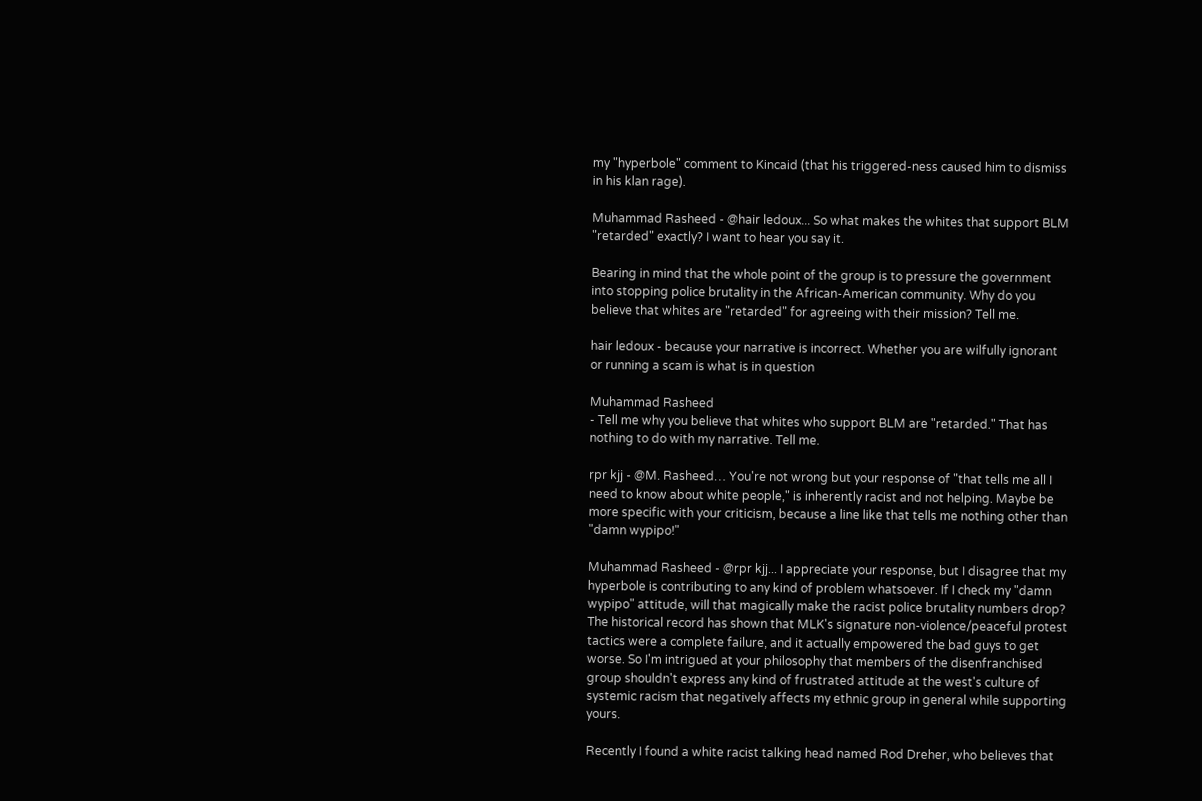my "hyperbole" comment to Kincaid (that his triggered-ness caused him to dismiss in his klan rage).

Muhammad Rasheed - @hair ledoux... So what makes the whites that support BLM "retarded" exactly? I want to hear you say it.

Bearing in mind that the whole point of the group is to pressure the government into stopping police brutality in the African-American community. Why do you believe that whites are "retarded" for agreeing with their mission? Tell me.

hair ledoux - because your narrative is incorrect. Whether you are wilfully ignorant or running a scam is what is in question

Muhammad Rasheed
- Tell me why you believe that whites who support BLM are "retarded." That has nothing to do with my narrative. Tell me.

rpr kjj - @M. Rasheed… You're not wrong but your response of "that tells me all I need to know about white people," is inherently racist and not helping. Maybe be more specific with your criticism, because a line like that tells me nothing other than "damn wypipo!"

Muhammad Rasheed - @rpr kjj... I appreciate your response, but I disagree that my hyperbole is contributing to any kind of problem whatsoever. If I check my "damn wypipo" attitude, will that magically make the racist police brutality numbers drop? The historical record has shown that MLK's signature non-violence/peaceful protest tactics were a complete failure, and it actually empowered the bad guys to get worse. So I'm intrigued at your philosophy that members of the disenfranchised group shouldn't express any kind of frustrated attitude at the west's culture of systemic racism that negatively affects my ethnic group in general while supporting yours.

Recently I found a white racist talking head named Rod Dreher, who believes that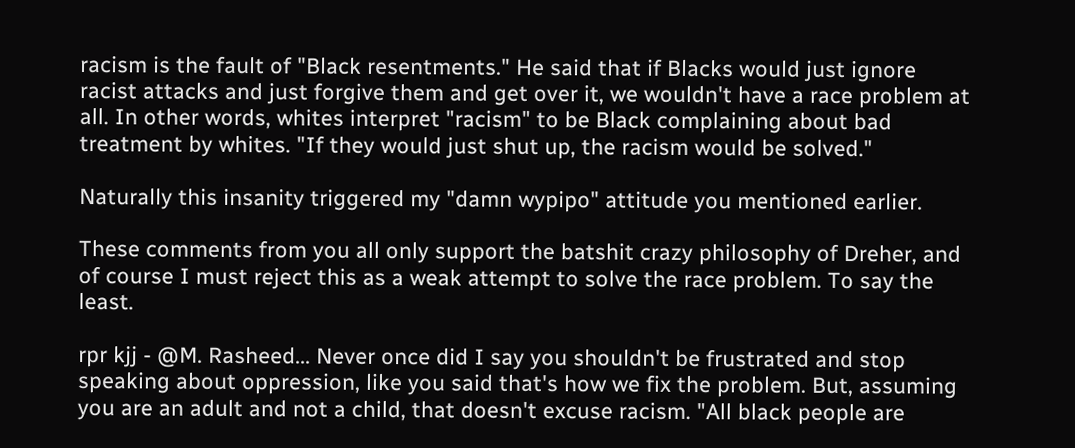racism is the fault of "Black resentments." He said that if Blacks would just ignore racist attacks and just forgive them and get over it, we wouldn't have a race problem at all. In other words, whites interpret "racism" to be Black complaining about bad treatment by whites. "If they would just shut up, the racism would be solved."

Naturally this insanity triggered my "damn wypipo" attitude you mentioned earlier.

These comments from you all only support the batshit crazy philosophy of Dreher, and of course I must reject this as a weak attempt to solve the race problem. To say the least.

rpr kjj - @M. Rasheed... Never once did I say you shouldn't be frustrated and stop speaking about oppression, like you said that's how we fix the problem. But, assuming you are an adult and not a child, that doesn't excuse racism. "All black people are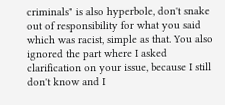criminals" is also hyperbole, don't snake out of responsibility for what you said which was racist, simple as that. You also ignored the part where I asked clarification on your issue, because I still don't know and I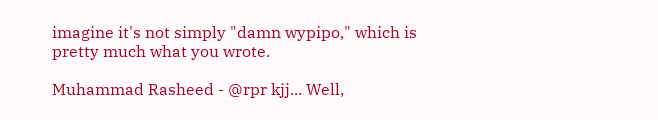imagine it's not simply "damn wypipo," which is pretty much what you wrote.

Muhammad Rasheed - @rpr kjj... Well,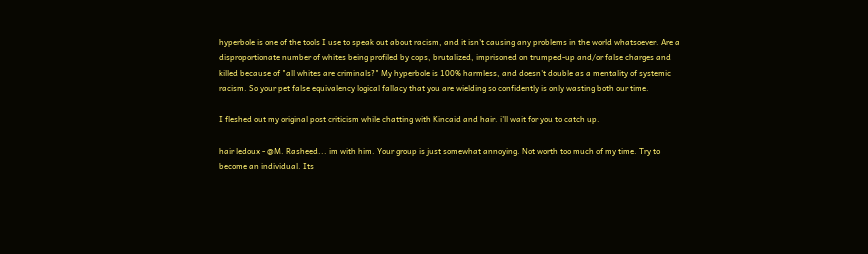hyperbole is one of the tools I use to speak out about racism, and it isn't causing any problems in the world whatsoever. Are a disproportionate number of whites being profiled by cops, brutalized, imprisoned on trumped-up and/or false charges and killed because of "all whites are criminals?" My hyperbole is 100% harmless, and doesn't double as a mentality of systemic racism. So your pet false equivalency logical fallacy that you are wielding so confidently is only wasting both our time.

I fleshed out my original post criticism while chatting with Kincaid and hair. i'll wait for you to catch up.

hair ledoux - @M. Rasheed... im with him. Your group is just somewhat annoying. Not worth too much of my time. Try to become an individual. Its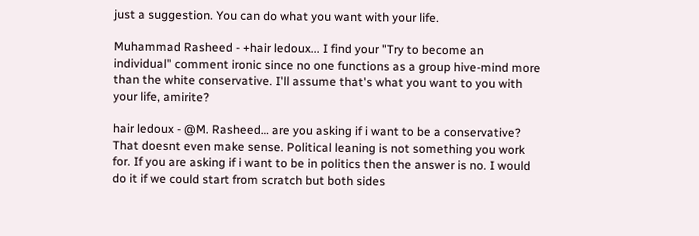just a suggestion. You can do what you want with your life.

Muhammad Rasheed - +hair ledoux... I find your "Try to become an individual" comment ironic since no one functions as a group hive-mind more than the white conservative. I'll assume that's what you want to you with your life, amirite?

hair ledoux - @M. Rasheed… are you asking if i want to be a conservative? That doesnt even make sense. Political leaning is not something you work for. If you are asking if i want to be in politics then the answer is no. I would do it if we could start from scratch but both sides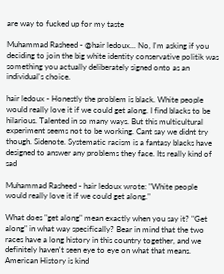are way to fucked up for my taste

Muhammad Rasheed - @hair ledoux... No, I'm asking if you deciding to join the big white identity conservative politik was something you actually deliberately signed onto as an individual's choice.

hair ledoux - Honestly the problem is black. White people would really love it if we could get along. I find blacks to be hilarious. Talented in so many ways. But this multicultural experiment seems not to be working. Cant say we didnt try though. Sidenote. Systematic racism is a fantasy blacks have designed to answer any problems they face. Its really kind of sad

Muhammad Rasheed - hair ledoux wrote: "White people would really love it if we could get along."

What does "get along" mean exactly when you say it? "Get along" in what way specifically? Bear in mind that the two races have a long history in this country together, and we definitely haven't seen eye to eye on what that means. American History is kind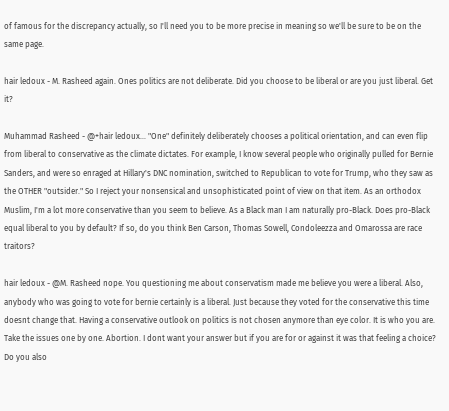of famous for the discrepancy actually, so I'll need you to be more precise in meaning so we'll be sure to be on the same page.

hair ledoux - M. Rasheed again. Ones politics are not deliberate. Did you choose to be liberal or are you just liberal. Get it?

Muhammad Rasheed - @+hair ledoux... "One" definitely deliberately chooses a political orientation, and can even flip from liberal to conservative as the climate dictates. For example, I know several people who originally pulled for Bernie Sanders, and were so enraged at Hillary's DNC nomination, switched to Republican to vote for Trump, who they saw as the OTHER "outsider." So I reject your nonsensical and unsophisticated point of view on that item. As an orthodox Muslim, I'm a lot more conservative than you seem to believe. As a Black man I am naturally pro-Black. Does pro-Black equal liberal to you by default? If so, do you think Ben Carson, Thomas Sowell, Condoleezza and Omarossa are race traitors?

hair ledoux - @M. Rasheed nope. You questioning me about conservatism made me believe you were a liberal. Also, anybody who was going to vote for bernie certainly is a liberal. Just because they voted for the conservative this time doesnt change that. Having a conservative outlook on politics is not chosen anymore than eye color. It is who you are. Take the issues one by one. Abortion. I dont want your answer but if you are for or against it was that feeling a choice? Do you also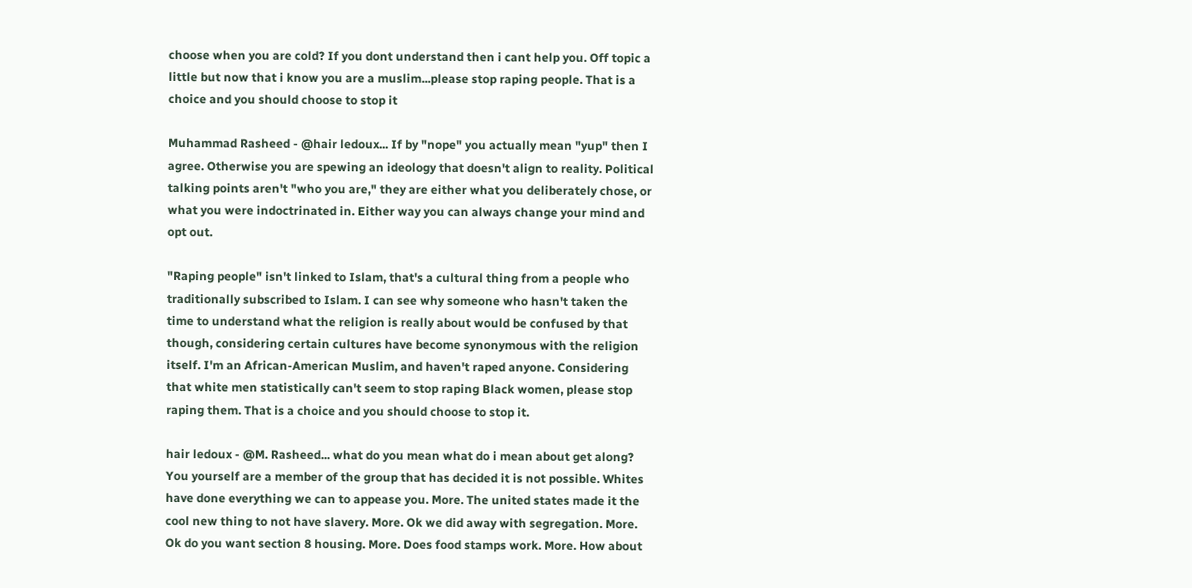choose when you are cold? If you dont understand then i cant help you. Off topic a little but now that i know you are a muslim...please stop raping people. That is a choice and you should choose to stop it

Muhammad Rasheed - @hair ledoux... If by "nope" you actually mean "yup" then I agree. Otherwise you are spewing an ideology that doesn't align to reality. Political talking points aren't "who you are," they are either what you deliberately chose, or what you were indoctrinated in. Either way you can always change your mind and opt out.

"Raping people" isn't linked to Islam, that's a cultural thing from a people who traditionally subscribed to Islam. I can see why someone who hasn't taken the time to understand what the religion is really about would be confused by that though, considering certain cultures have become synonymous with the religion itself. I'm an African-American Muslim, and haven't raped anyone. Considering that white men statistically can't seem to stop raping Black women, please stop raping them. That is a choice and you should choose to stop it.

hair ledoux - @M. Rasheed... what do you mean what do i mean about get along? You yourself are a member of the group that has decided it is not possible. Whites have done everything we can to appease you. More. The united states made it the cool new thing to not have slavery. More. Ok we did away with segregation. More. Ok do you want section 8 housing. More. Does food stamps work. More. How about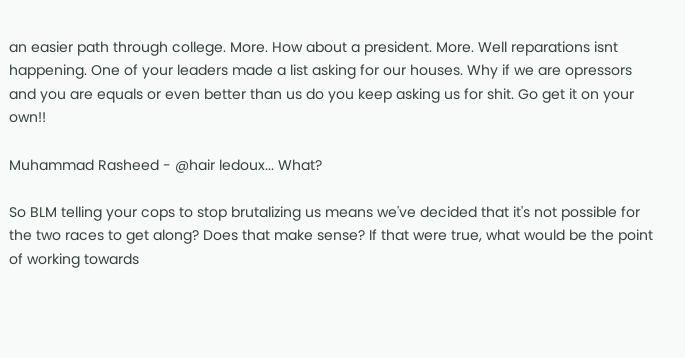an easier path through college. More. How about a president. More. Well reparations isnt happening. One of your leaders made a list asking for our houses. Why if we are opressors and you are equals or even better than us do you keep asking us for shit. Go get it on your own!!

Muhammad Rasheed - @hair ledoux... What?

So BLM telling your cops to stop brutalizing us means we've decided that it's not possible for the two races to get along? Does that make sense? If that were true, what would be the point of working towards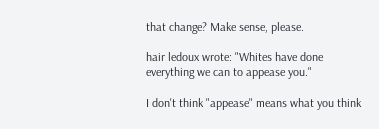that change? Make sense, please.

hair ledoux wrote: "Whites have done everything we can to appease you."

I don't think "appease" means what you think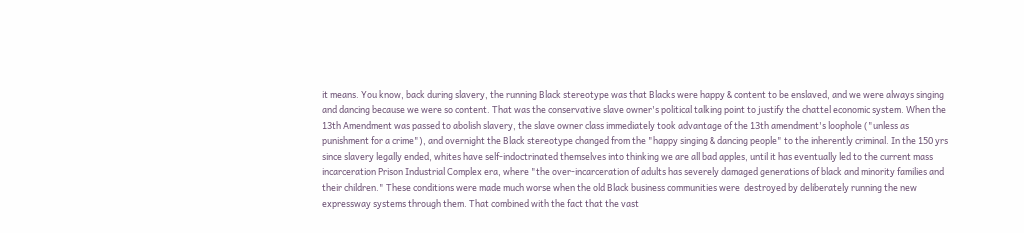it means. You know, back during slavery, the running Black stereotype was that Blacks were happy & content to be enslaved, and we were always singing and dancing because we were so content. That was the conservative slave owner's political talking point to justify the chattel economic system. When the 13th Amendment was passed to abolish slavery, the slave owner class immediately took advantage of the 13th amendment's loophole ("unless as punishment for a crime"), and overnight the Black stereotype changed from the "happy singing & dancing people" to the inherently criminal. In the 150 yrs since slavery legally ended, whites have self-indoctrinated themselves into thinking we are all bad apples, until it has eventually led to the current mass incarceration Prison Industrial Complex era, where "the over-incarceration of adults has severely damaged generations of black and minority families and their children." These conditions were made much worse when the old Black business communities were  destroyed by deliberately running the new expressway systems through them. That combined with the fact that the vast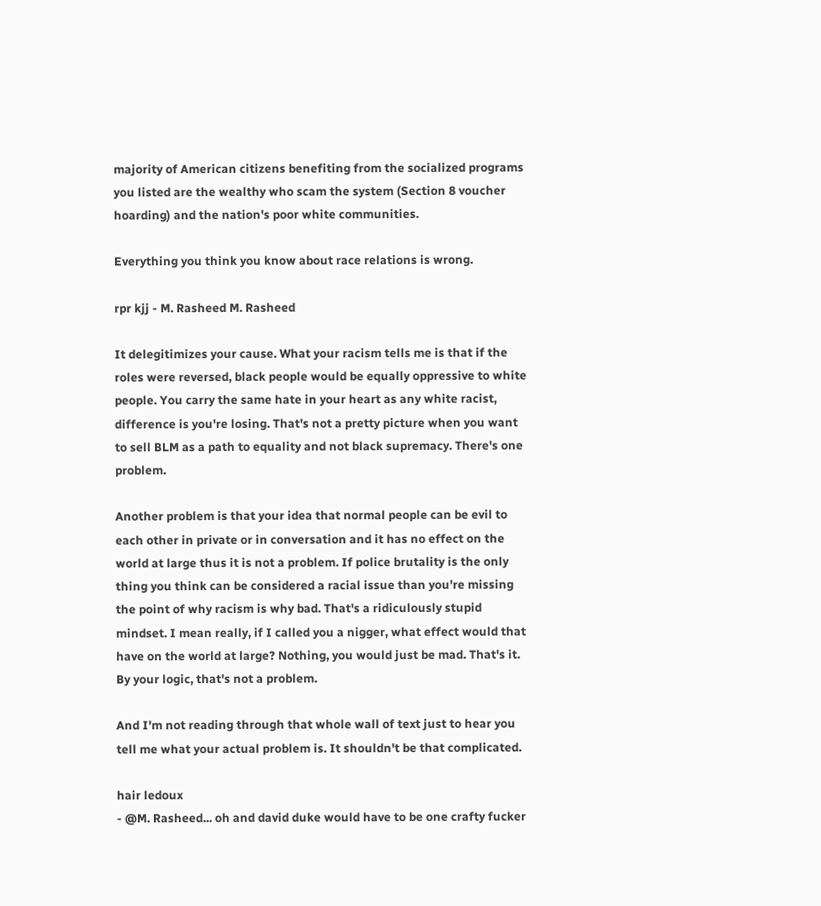majority of American citizens benefiting from the socialized programs you listed are the wealthy who scam the system (Section 8 voucher hoarding) and the nation's poor white communities.

Everything you think you know about race relations is wrong.

rpr kjj - M. Rasheed M. Rasheed

It delegitimizes your cause. What your racism tells me is that if the roles were reversed, black people would be equally oppressive to white people. You carry the same hate in your heart as any white racist, difference is you're losing. That's not a pretty picture when you want to sell BLM as a path to equality and not black supremacy. There's one problem.

Another problem is that your idea that normal people can be evil to each other in private or in conversation and it has no effect on the world at large thus it is not a problem. If police brutality is the only thing you think can be considered a racial issue than you're missing the point of why racism is why bad. That's a ridiculously stupid mindset. I mean really, if I called you a nigger, what effect would that have on the world at large? Nothing, you would just be mad. That's it. By your logic, that's not a problem.

And I'm not reading through that whole wall of text just to hear you tell me what your actual problem is. It shouldn't be that complicated.

hair ledoux
- @M. Rasheed... oh and david duke would have to be one crafty fucker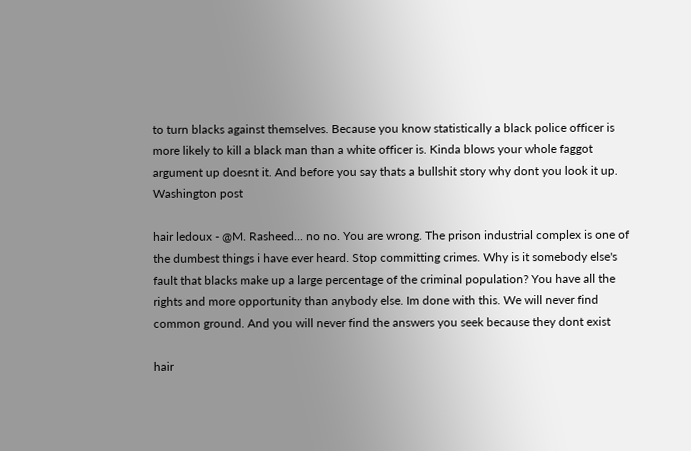to turn blacks against themselves. Because you know statistically a black police officer is more likely to kill a black man than a white officer is. Kinda blows your whole faggot argument up doesnt it. And before you say thats a bullshit story why dont you look it up. Washington post

hair ledoux - @M. Rasheed... no no. You are wrong. The prison industrial complex is one of the dumbest things i have ever heard. Stop committing crimes. Why is it somebody else's fault that blacks make up a large percentage of the criminal population? You have all the rights and more opportunity than anybody else. Im done with this. We will never find common ground. And you will never find the answers you seek because they dont exist

hair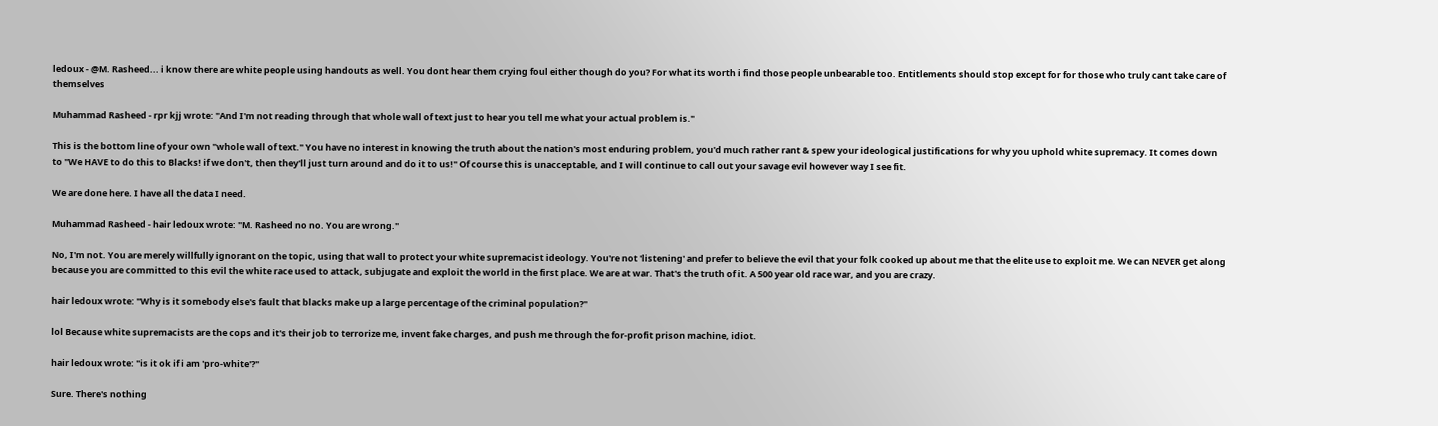ledoux - @M. Rasheed... i know there are white people using handouts as well. You dont hear them crying foul either though do you? For what its worth i find those people unbearable too. Entitlements should stop except for for those who truly cant take care of themselves

Muhammad Rasheed - rpr kjj wrote: "And I'm not reading through that whole wall of text just to hear you tell me what your actual problem is."

This is the bottom line of your own "whole wall of text." You have no interest in knowing the truth about the nation's most enduring problem, you'd much rather rant & spew your ideological justifications for why you uphold white supremacy. It comes down to "We HAVE to do this to Blacks! if we don't, then they'll just turn around and do it to us!" Of course this is unacceptable, and I will continue to call out your savage evil however way I see fit.

We are done here. I have all the data I need.

Muhammad Rasheed - hair ledoux wrote: "M. Rasheed no no. You are wrong."

No, I'm not. You are merely willfully ignorant on the topic, using that wall to protect your white supremacist ideology. You're not 'listening' and prefer to believe the evil that your folk cooked up about me that the elite use to exploit me. We can NEVER get along because you are committed to this evil the white race used to attack, subjugate and exploit the world in the first place. We are at war. That's the truth of it. A 500 year old race war, and you are crazy.

hair ledoux wrote: "Why is it somebody else's fault that blacks make up a large percentage of the criminal population?"

lol Because white supremacists are the cops and it's their job to terrorize me, invent fake charges, and push me through the for-profit prison machine, idiot.

hair ledoux wrote: "is it ok if i am 'pro-white'?"

Sure. There's nothing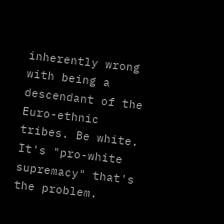inherently wrong with being a descendant of the Euro-ethnic tribes. Be white. It's "pro-white supremacy" that's the problem.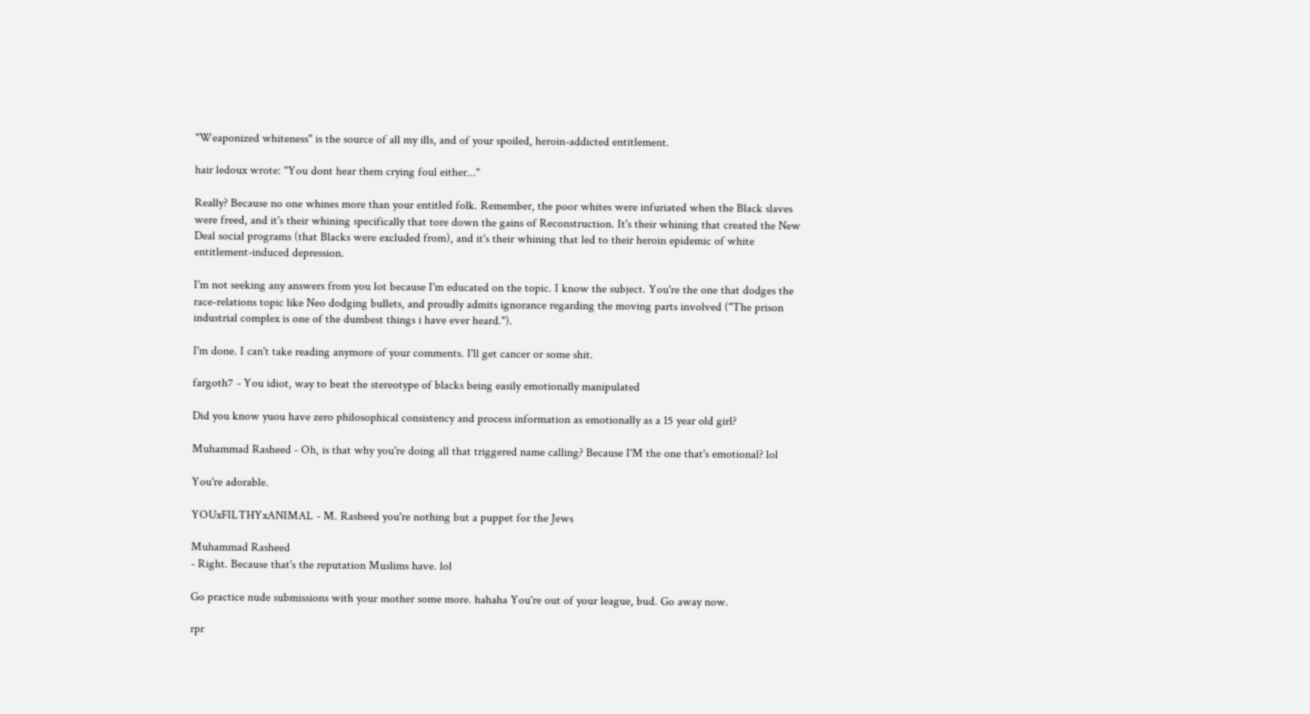"Weaponized whiteness" is the source of all my ills, and of your spoiled, heroin-addicted entitlement.

hair ledoux wrote: "You dont hear them crying foul either..."

Really? Because no one whines more than your entitled folk. Remember, the poor whites were infuriated when the Black slaves were freed, and it's their whining specifically that tore down the gains of Reconstruction. It's their whining that created the New Deal social programs (that Blacks were excluded from), and it's their whining that led to their heroin epidemic of white entitlement-induced depression.

I'm not seeking any answers from you lot because I'm educated on the topic. I know the subject. You're the one that dodges the race-relations topic like Neo dodging bullets, and proudly admits ignorance regarding the moving parts involved ("The prison industrial complex is one of the dumbest things i have ever heard.").

I'm done. I can't take reading anymore of your comments. I'll get cancer or some shit.

fargoth7 - You idiot, way to beat the stereotype of blacks being easily emotionally manipulated

Did you know yuou have zero philosophical consistency and process information as emotionally as a 15 year old girl?

Muhammad Rasheed - Oh, is that why you're doing all that triggered name calling? Because I'M the one that's emotional? lol

You're adorable.

YOUxFILTHYxANIMAL - M. Rasheed you're nothing but a puppet for the Jews

Muhammad Rasheed
- Right. Because that's the reputation Muslims have. lol

Go practice nude submissions with your mother some more. hahaha You're out of your league, bud. Go away now.

rpr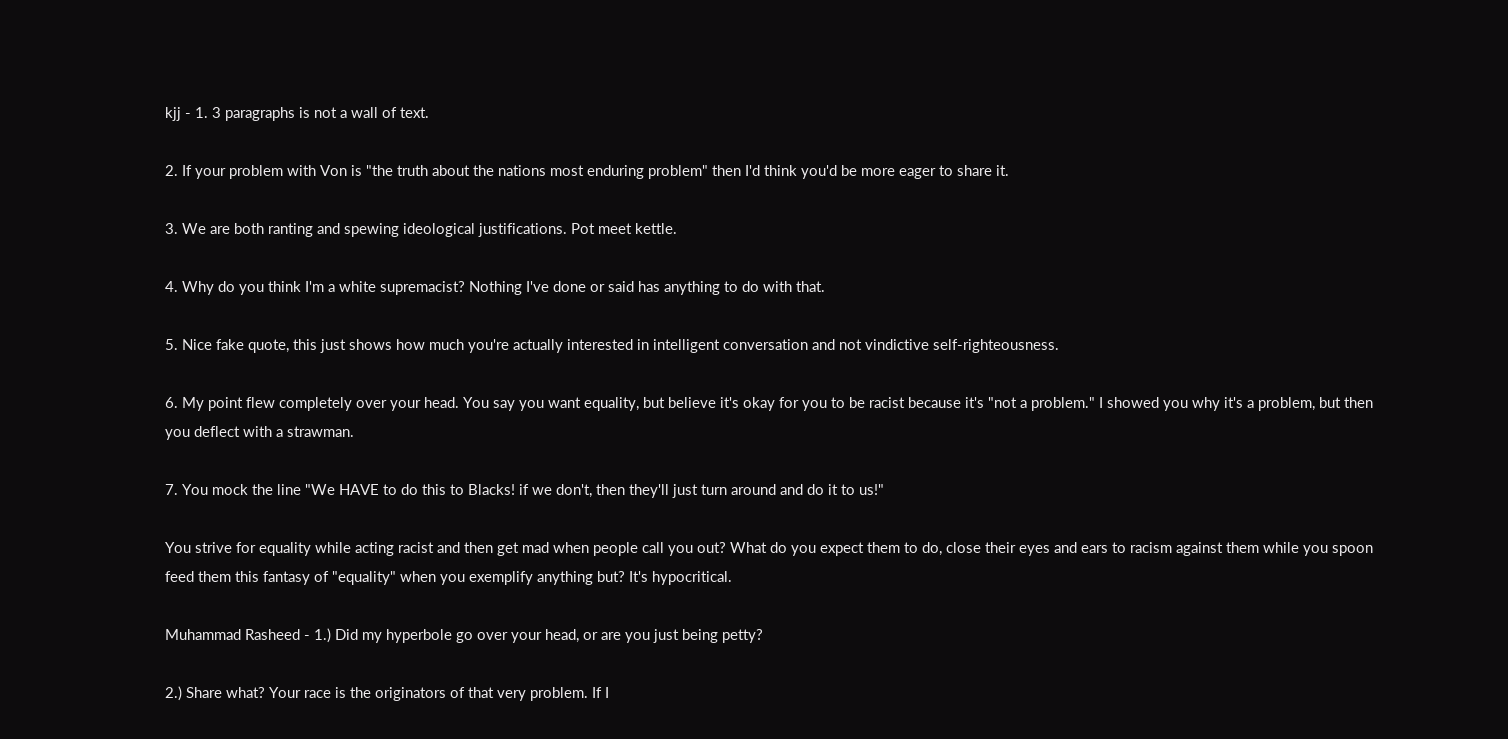kjj - 1. 3 paragraphs is not a wall of text.

2. If your problem with Von is "the truth about the nations most enduring problem" then I'd think you'd be more eager to share it.

3. We are both ranting and spewing ideological justifications. Pot meet kettle.

4. Why do you think I'm a white supremacist? Nothing I've done or said has anything to do with that.

5. Nice fake quote, this just shows how much you're actually interested in intelligent conversation and not vindictive self-righteousness.

6. My point flew completely over your head. You say you want equality, but believe it's okay for you to be racist because it's "not a problem." I showed you why it's a problem, but then you deflect with a strawman.

7. You mock the line "We HAVE to do this to Blacks! if we don't, then they'll just turn around and do it to us!"

You strive for equality while acting racist and then get mad when people call you out? What do you expect them to do, close their eyes and ears to racism against them while you spoon feed them this fantasy of "equality" when you exemplify anything but? It's hypocritical.

Muhammad Rasheed - 1.) Did my hyperbole go over your head, or are you just being petty?

2.) Share what? Your race is the originators of that very problem. If I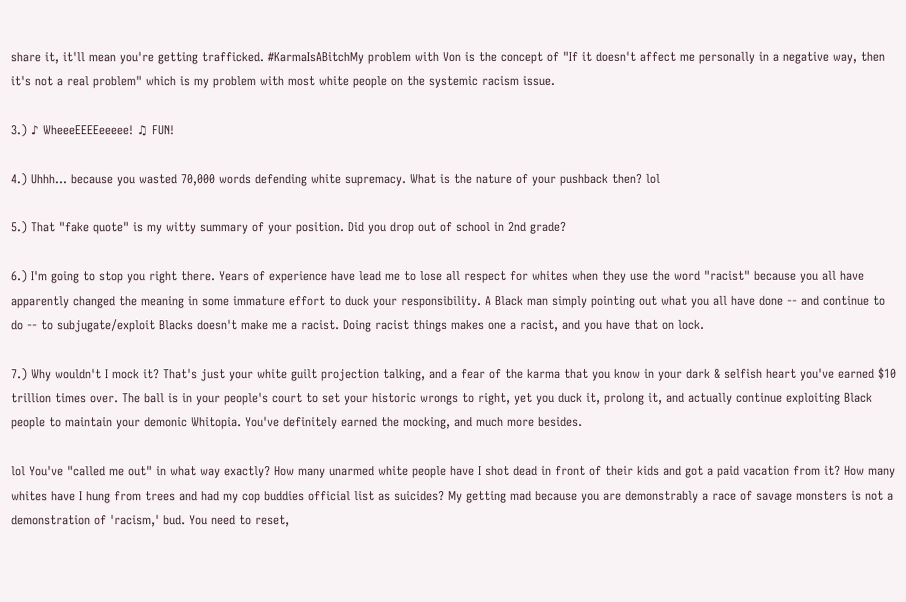share it, it'll mean you're getting trafficked. #KarmaIsABitchMy problem with Von is the concept of "If it doesn't affect me personally in a negative way, then it's not a real problem" which is my problem with most white people on the systemic racism issue.

3.) ♪ WheeeEEEEeeeee! ♫ FUN!

4.) Uhhh... because you wasted 70,000 words defending white supremacy. What is the nature of your pushback then? lol

5.) That "fake quote" is my witty summary of your position. Did you drop out of school in 2nd grade?

6.) I'm going to stop you right there. Years of experience have lead me to lose all respect for whites when they use the word "racist" because you all have apparently changed the meaning in some immature effort to duck your responsibility. A Black man simply pointing out what you all have done -- and continue to do -- to subjugate/exploit Blacks doesn't make me a racist. Doing racist things makes one a racist, and you have that on lock.

7.) Why wouldn't I mock it? That's just your white guilt projection talking, and a fear of the karma that you know in your dark & selfish heart you've earned $10 trillion times over. The ball is in your people's court to set your historic wrongs to right, yet you duck it, prolong it, and actually continue exploiting Black people to maintain your demonic Whitopia. You've definitely earned the mocking, and much more besides.

lol You've "called me out" in what way exactly? How many unarmed white people have I shot dead in front of their kids and got a paid vacation from it? How many whites have I hung from trees and had my cop buddies official list as suicides? My getting mad because you are demonstrably a race of savage monsters is not a demonstration of 'racism,' bud. You need to reset,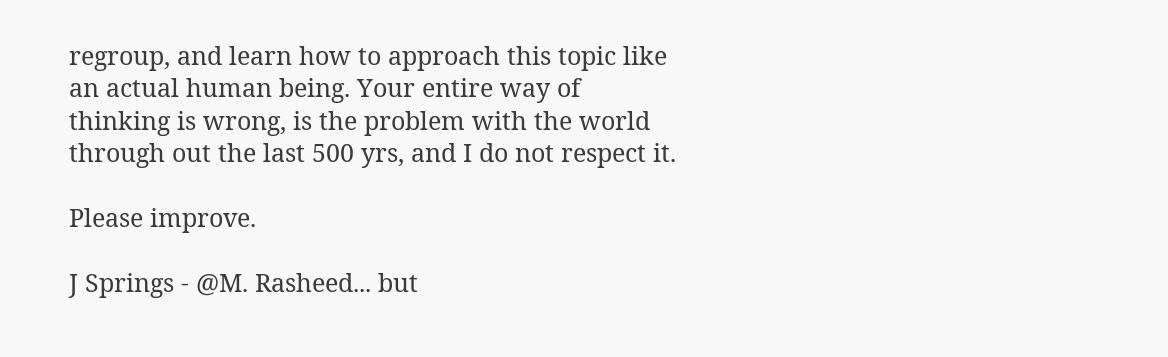regroup, and learn how to approach this topic like an actual human being. Your entire way of thinking is wrong, is the problem with the world through out the last 500 yrs, and I do not respect it.

Please improve.

J Springs - @M. Rasheed... but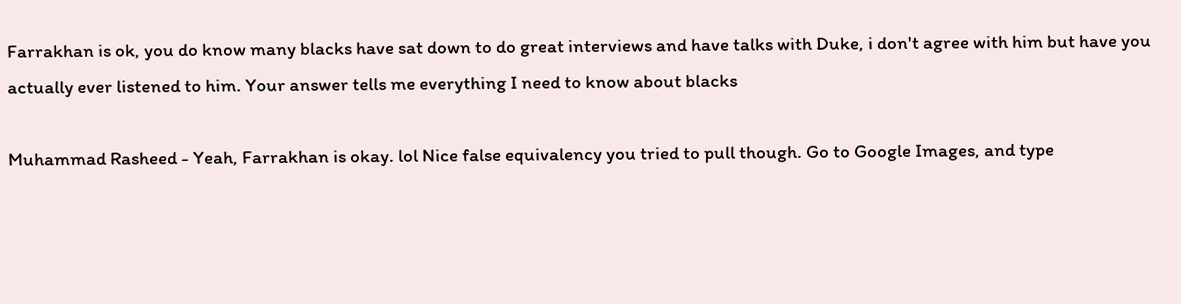Farrakhan is ok, you do know many blacks have sat down to do great interviews and have talks with Duke, i don't agree with him but have you actually ever listened to him. Your answer tells me everything I need to know about blacks

Muhammad Rasheed - Yeah, Farrakhan is okay. lol Nice false equivalency you tried to pull though. Go to Google Images, and type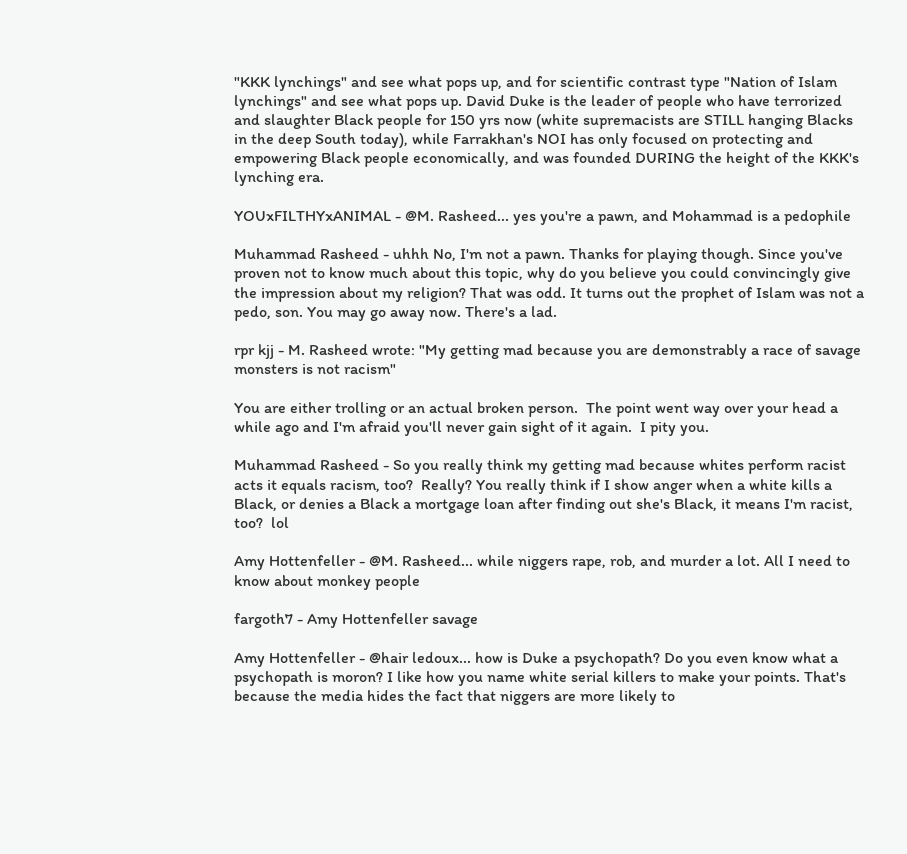"KKK lynchings" and see what pops up, and for scientific contrast type "Nation of Islam lynchings" and see what pops up. David Duke is the leader of people who have terrorized and slaughter Black people for 150 yrs now (white supremacists are STILL hanging Blacks in the deep South today), while Farrakhan's NOI has only focused on protecting and empowering Black people economically, and was founded DURING the height of the KKK's lynching era.

YOUxFILTHYxANIMAL - @M. Rasheed... yes you're a pawn, and Mohammad is a pedophile

Muhammad Rasheed - uhhh No, I'm not a pawn. Thanks for playing though. Since you've proven not to know much about this topic, why do you believe you could convincingly give the impression about my religion? That was odd. It turns out the prophet of Islam was not a pedo, son. You may go away now. There's a lad.

rpr kjj - M. Rasheed wrote: "My getting mad because you are demonstrably a race of savage monsters is not racism"

You are either trolling or an actual broken person.  The point went way over your head a while ago and I'm afraid you'll never gain sight of it again.  I pity you.

Muhammad Rasheed - So you really think my getting mad because whites perform racist acts it equals racism, too?  Really? You really think if I show anger when a white kills a Black, or denies a Black a mortgage loan after finding out she's Black, it means I'm racist, too?  lol

Amy Hottenfeller - @M. Rasheed... while niggers rape, rob, and murder a lot. All I need to know about monkey people

fargoth7 - Amy Hottenfeller savage

Amy Hottenfeller - @hair ledoux... how is Duke a psychopath? Do you even know what a psychopath is moron? I like how you name white serial killers to make your points. That's because the media hides the fact that niggers are more likely to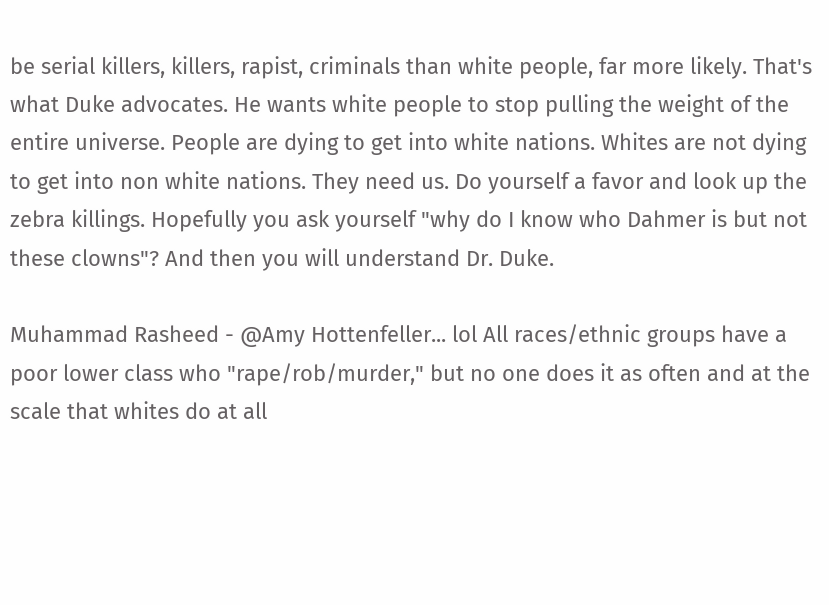be serial killers, killers, rapist, criminals than white people, far more likely. That's what Duke advocates. He wants white people to stop pulling the weight of the entire universe. People are dying to get into white nations. Whites are not dying to get into non white nations. They need us. Do yourself a favor and look up the zebra killings. Hopefully you ask yourself "why do I know who Dahmer is but not these clowns"? And then you will understand Dr. Duke.

Muhammad Rasheed - @Amy Hottenfeller... lol All races/ethnic groups have a poor lower class who "rape/rob/murder," but no one does it as often and at the scale that whites do at all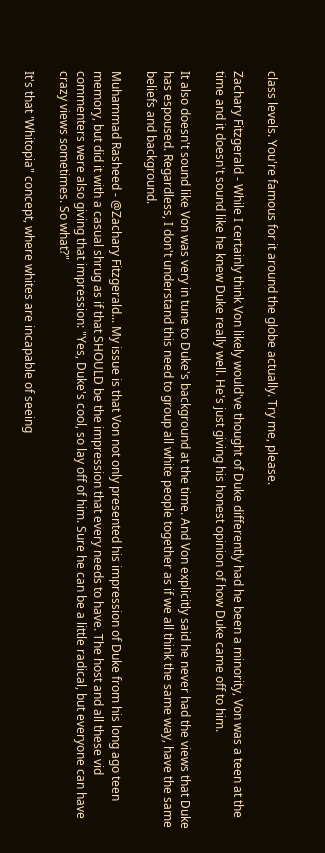class levels. You're famous for it around the globe actually. Try me, please.

Zachary Fitzgerald - While I certainly think Von likely would've thought of Duke differently had he been a minority, Von was a teen at the time and it doesn't sound like he knew Duke really well. He's just giving his honest opinion of how Duke came off to him.

It also doesn't sound like Von was very in tune to Duke's background at the time. And Von explicitly said he never had the views that Duke has espoused. Regardless, I don't understand this need to group all white people together as if we all think the same way, have the same beliefs and background.

Muhammad Rasheed - @Zachary Fitzgerald... My issue is that Von not only presented his impression of Duke from his long ago teen memory, but did it with a casual shrug as if that SHOULD be the impression that every needs to have. The host and all these vid commenters were also giving that impression: "Yes, Duke's cool, so lay off of him. Sure he can be a little radical, but everyone can have crazy views sometimes. So what?"

It's that 'Whitopia" concept, where whites are incapable of seeing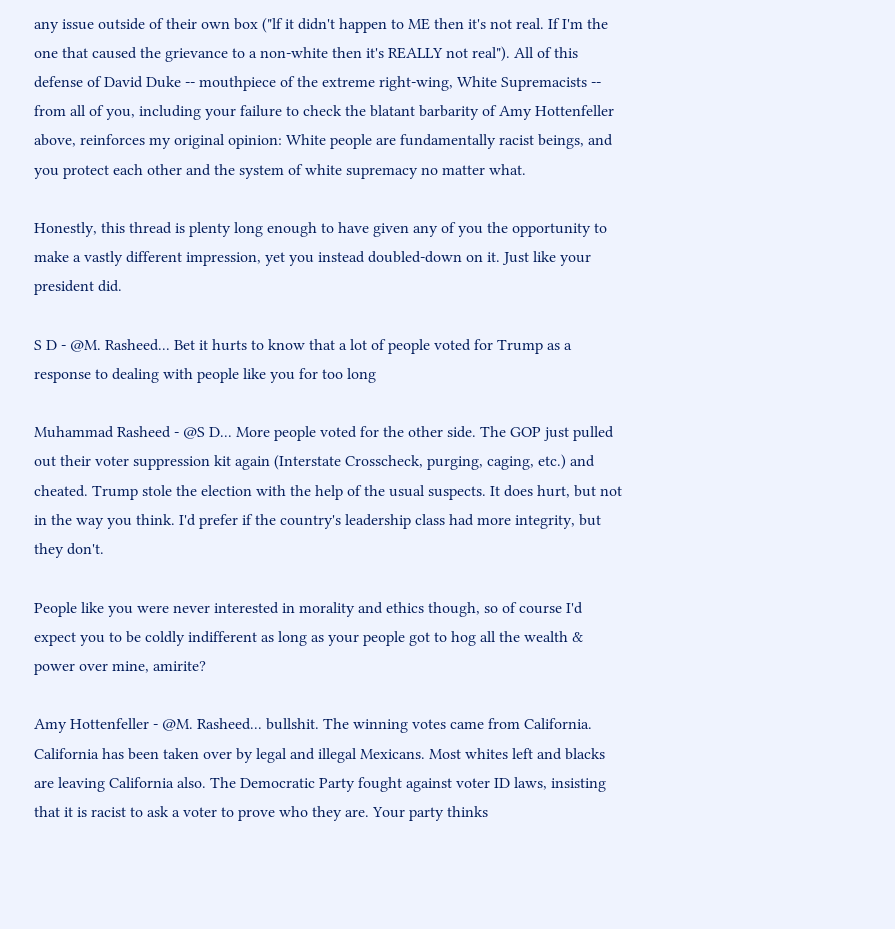any issue outside of their own box ("lf it didn't happen to ME then it's not real. If I'm the one that caused the grievance to a non-white then it's REALLY not real"). All of this defense of David Duke -- mouthpiece of the extreme right-wing, White Supremacists -- from all of you, including your failure to check the blatant barbarity of Amy Hottenfeller above, reinforces my original opinion: White people are fundamentally racist beings, and you protect each other and the system of white supremacy no matter what.

Honestly, this thread is plenty long enough to have given any of you the opportunity to make a vastly different impression, yet you instead doubled-down on it. Just like your president did.

S D - @M. Rasheed... Bet it hurts to know that a lot of people voted for Trump as a response to dealing with people like you for too long

Muhammad Rasheed - @S D... More people voted for the other side. The GOP just pulled out their voter suppression kit again (Interstate Crosscheck, purging, caging, etc.) and cheated. Trump stole the election with the help of the usual suspects. It does hurt, but not in the way you think. I'd prefer if the country's leadership class had more integrity, but they don't.

People like you were never interested in morality and ethics though, so of course I'd expect you to be coldly indifferent as long as your people got to hog all the wealth & power over mine, amirite?

Amy Hottenfeller - @M. Rasheed... bullshit. The winning votes came from California. California has been taken over by legal and illegal Mexicans. Most whites left and blacks are leaving California also. The Democratic Party fought against voter ID laws, insisting that it is racist to ask a voter to prove who they are. Your party thinks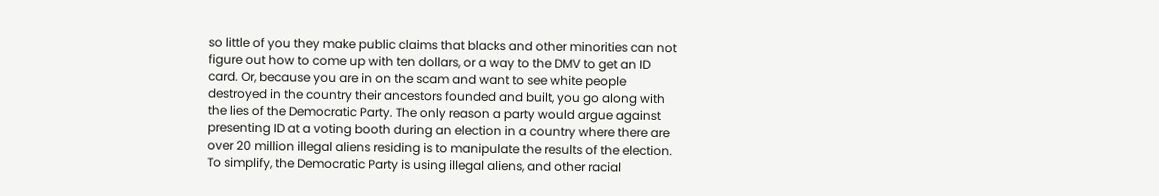so little of you they make public claims that blacks and other minorities can not figure out how to come up with ten dollars, or a way to the DMV to get an ID card. Or, because you are in on the scam and want to see white people destroyed in the country their ancestors founded and built, you go along with the lies of the Democratic Party. The only reason a party would argue against presenting ID at a voting booth during an election in a country where there are over 20 million illegal aliens residing is to manipulate the results of the election. To simplify, the Democratic Party is using illegal aliens, and other racial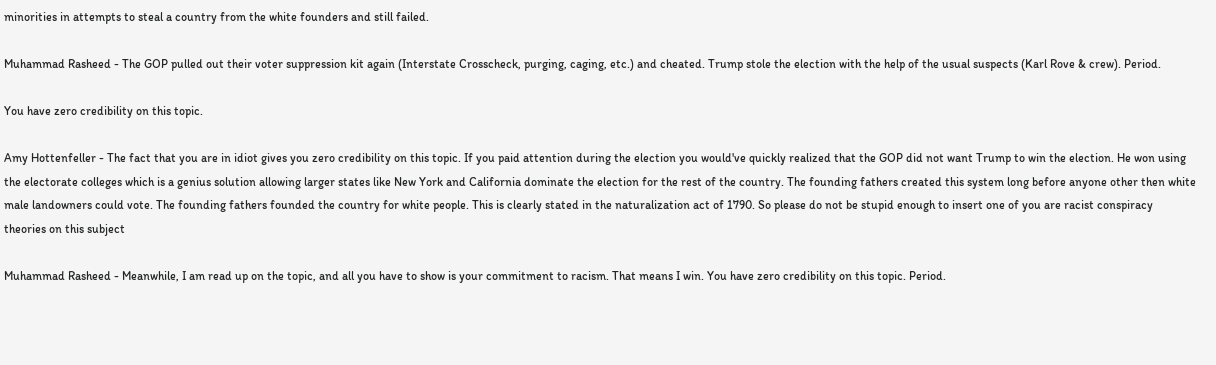minorities in attempts to steal a country from the white founders and still failed.

Muhammad Rasheed - The GOP pulled out their voter suppression kit again (Interstate Crosscheck, purging, caging, etc.) and cheated. Trump stole the election with the help of the usual suspects (Karl Rove & crew). Period.

You have zero credibility on this topic.

Amy Hottenfeller - The fact that you are in idiot gives you zero credibility on this topic. If you paid attention during the election you would've quickly realized that the GOP did not want Trump to win the election. He won using the electorate colleges which is a genius solution allowing larger states like New York and California dominate the election for the rest of the country. The founding fathers created this system long before anyone other then white male landowners could vote. The founding fathers founded the country for white people. This is clearly stated in the naturalization act of 1790. So please do not be stupid enough to insert one of you are racist conspiracy theories on this subject

Muhammad Rasheed - Meanwhile, I am read up on the topic, and all you have to show is your commitment to racism. That means I win. You have zero credibility on this topic. Period.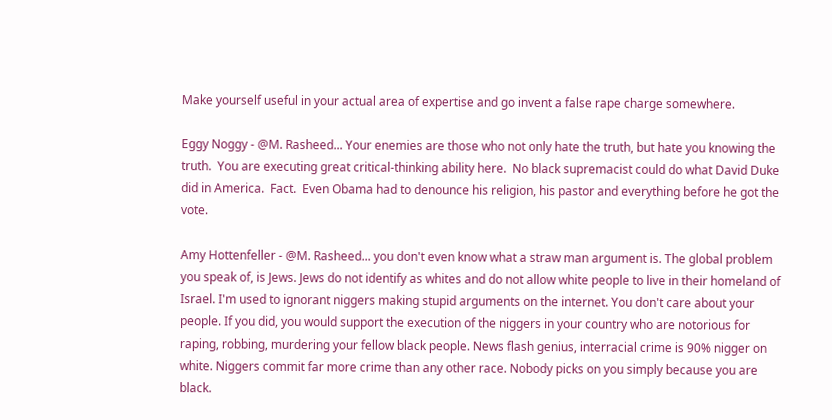Make yourself useful in your actual area of expertise and go invent a false rape charge somewhere.

Eggy Noggy - @M. Rasheed... Your enemies are those who not only hate the truth, but hate you knowing the truth.  You are executing great critical-thinking ability here.  No black supremacist could do what David Duke did in America.  Fact.  Even Obama had to denounce his religion, his pastor and everything before he got the vote.

Amy Hottenfeller - @M. Rasheed... you don't even know what a straw man argument is. The global problem you speak of, is Jews. Jews do not identify as whites and do not allow white people to live in their homeland of Israel. I'm used to ignorant niggers making stupid arguments on the internet. You don't care about your people. If you did, you would support the execution of the niggers in your country who are notorious for raping, robbing, murdering your fellow black people. News flash genius, interracial crime is 90% nigger on white. Niggers commit far more crime than any other race. Nobody picks on you simply because you are black.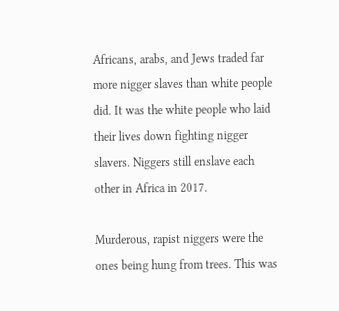Africans, arabs, and Jews traded far more nigger slaves than white people did. It was the white people who laid their lives down fighting nigger slavers. Niggers still enslave each other in Africa in 2017.

Murderous, rapist niggers were the ones being hung from trees. This was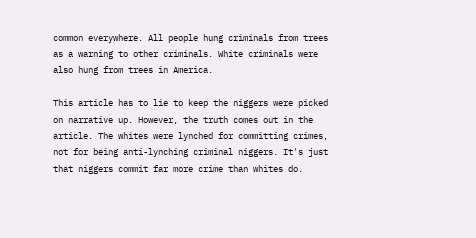common everywhere. All people hung criminals from trees as a warning to other criminals. White criminals were also hung from trees in America.

This article has to lie to keep the niggers were picked on narrative up. However, the truth comes out in the article. The whites were lynched for committing crimes, not for being anti-lynching criminal niggers. It's just that niggers commit far more crime than whites do.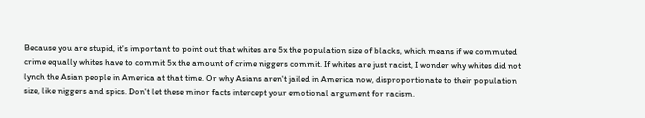Because you are stupid, it's important to point out that whites are 5x the population size of blacks, which means if we commuted crime equally whites have to commit 5x the amount of crime niggers commit. If whites are just racist, I wonder why whites did not lynch the Asian people in America at that time. Or why Asians aren't jailed in America now, disproportionate to their population size, like niggers and spics. Don't let these minor facts intercept your emotional argument for racism.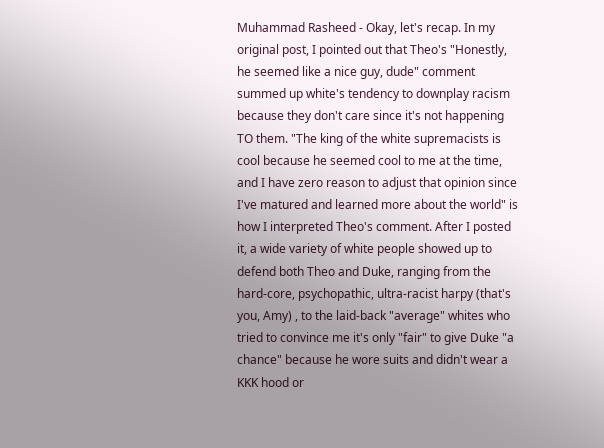Muhammad Rasheed - Okay, let's recap. In my original post, I pointed out that Theo's "Honestly, he seemed like a nice guy, dude" comment summed up white's tendency to downplay racism because they don't care since it's not happening TO them. "The king of the white supremacists is cool because he seemed cool to me at the time, and I have zero reason to adjust that opinion since I've matured and learned more about the world" is how I interpreted Theo's comment. After I posted it, a wide variety of white people showed up to defend both Theo and Duke, ranging from the hard-core, psychopathic, ultra-racist harpy (that's you, Amy) , to the laid-back "average" whites who tried to convince me it's only "fair" to give Duke "a chance" because he wore suits and didn't wear a KKK hood or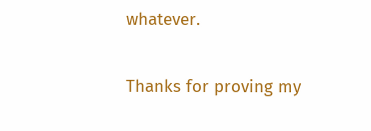whatever.

Thanks for proving my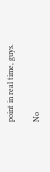point in real time, guys.

No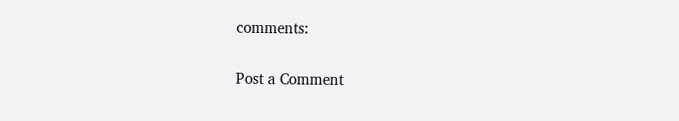comments:

Post a Comment